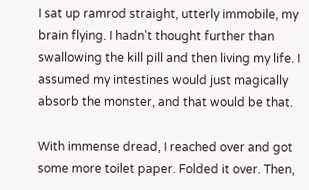I sat up ramrod straight, utterly immobile, my brain flying. I hadn't thought further than swallowing the kill pill and then living my life. I assumed my intestines would just magically absorb the monster, and that would be that.

With immense dread, I reached over and got some more toilet paper. Folded it over. Then,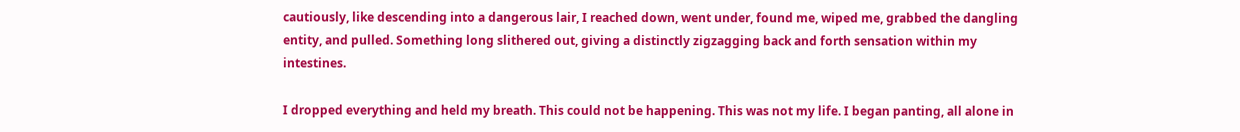cautiously, like descending into a dangerous lair, I reached down, went under, found me, wiped me, grabbed the dangling entity, and pulled. Something long slithered out, giving a distinctly zigzagging back and forth sensation within my intestines.

I dropped everything and held my breath. This could not be happening. This was not my life. I began panting, all alone in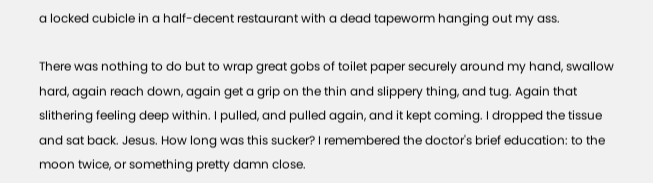a locked cubicle in a half-decent restaurant with a dead tapeworm hanging out my ass.

There was nothing to do but to wrap great gobs of toilet paper securely around my hand, swallow hard, again reach down, again get a grip on the thin and slippery thing, and tug. Again that slithering feeling deep within. I pulled, and pulled again, and it kept coming. I dropped the tissue and sat back. Jesus. How long was this sucker? I remembered the doctor's brief education: to the moon twice, or something pretty damn close.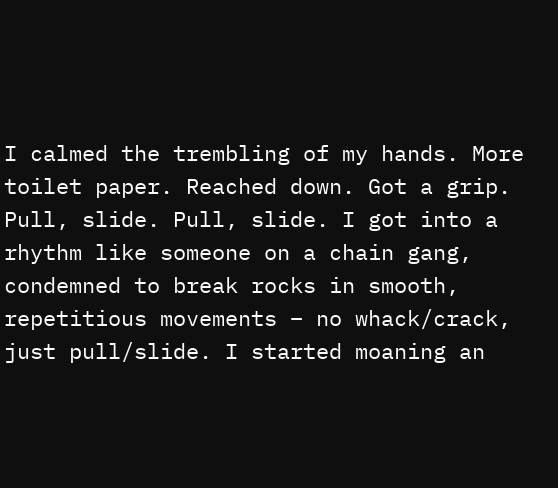I calmed the trembling of my hands. More toilet paper. Reached down. Got a grip. Pull, slide. Pull, slide. I got into a rhythm like someone on a chain gang, condemned to break rocks in smooth, repetitious movements – no whack/crack, just pull/slide. I started moaning an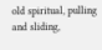old spiritual, pulling and sliding,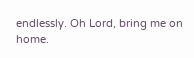endlessly. Oh Lord, bring me on home.